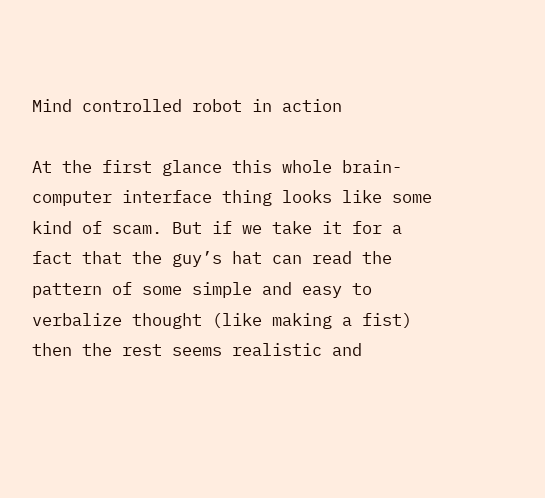Mind controlled robot in action

At the first glance this whole brain-computer interface thing looks like some kind of scam. But if we take it for a fact that the guy’s hat can read the pattern of some simple and easy to verbalize thought (like making a fist) then the rest seems realistic and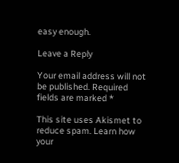easy enough.

Leave a Reply

Your email address will not be published. Required fields are marked *

This site uses Akismet to reduce spam. Learn how your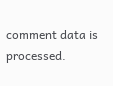comment data is processed.